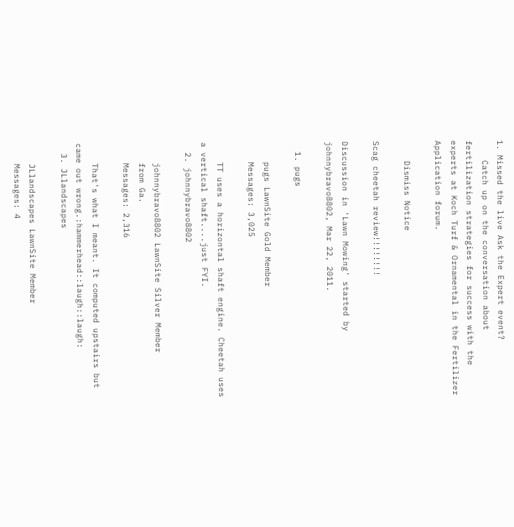1. Missed the live Ask the Expert event?
    Catch up on the conversation about fertilization strategies for success with the experts at Koch Turf & Ornamental in the Fertilizer Application forum.

    Dismiss Notice

Scag cheetah review!!!!!!!!

Discussion in 'Lawn Mowing' started by johnnybravo8802, Mar 22, 2011.

  1. pugs

    pugs LawnSite Gold Member
    Messages: 3,025

    TT uses a horizontal shaft engine. Cheetah uses a vertical shaft....just FYI.
  2. johnnybravo8802

    johnnybravo8802 LawnSite Silver Member
    from Ga.
    Messages: 2,316

    That's what I meant. It computed upstairs but came out wrong.:hammerhead::laugh::laugh:
  3. JLlandscapes

    JLlandscapes LawnSite Member
    Messages: 4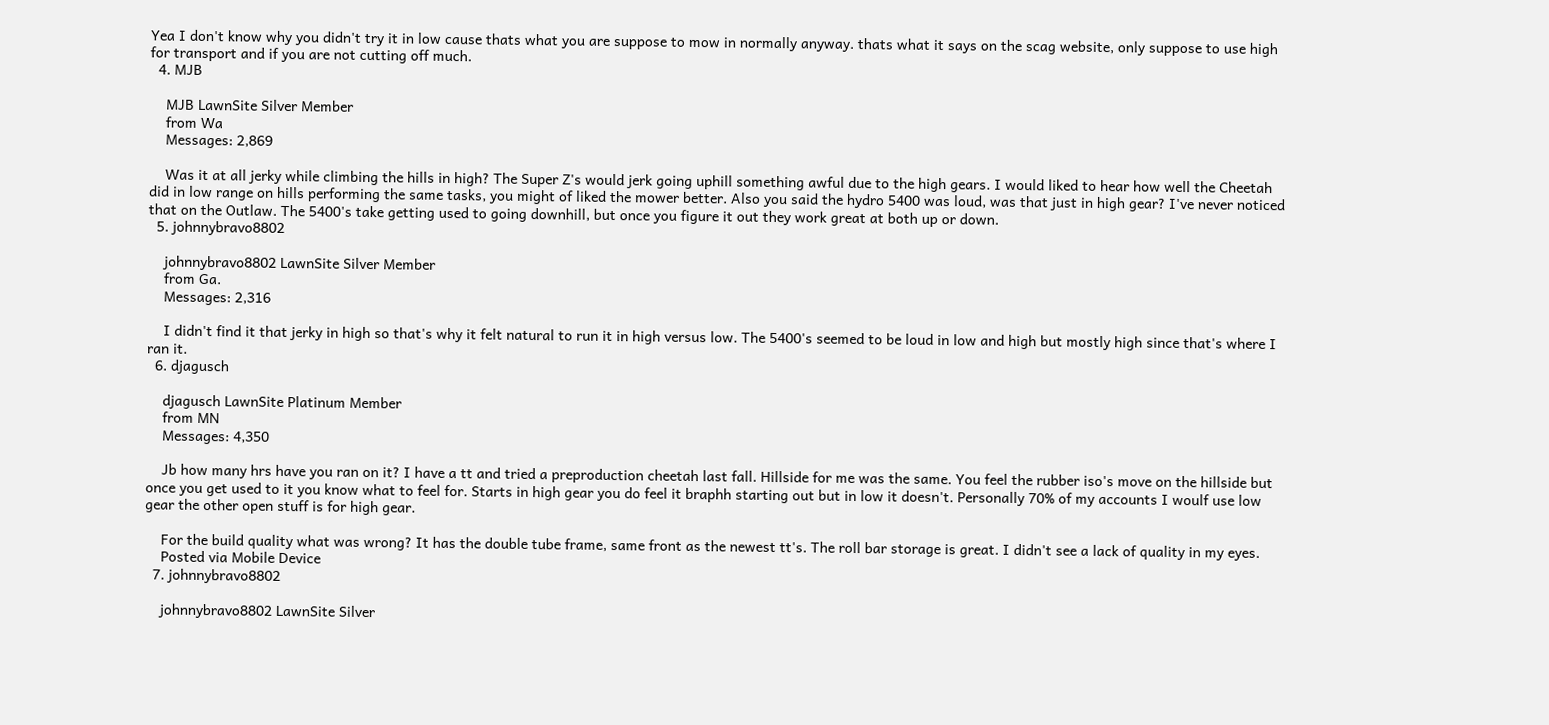Yea I don't know why you didn't try it in low cause thats what you are suppose to mow in normally anyway. thats what it says on the scag website, only suppose to use high for transport and if you are not cutting off much.
  4. MJB

    MJB LawnSite Silver Member
    from Wa
    Messages: 2,869

    Was it at all jerky while climbing the hills in high? The Super Z's would jerk going uphill something awful due to the high gears. I would liked to hear how well the Cheetah did in low range on hills performing the same tasks, you might of liked the mower better. Also you said the hydro 5400 was loud, was that just in high gear? I've never noticed that on the Outlaw. The 5400's take getting used to going downhill, but once you figure it out they work great at both up or down.
  5. johnnybravo8802

    johnnybravo8802 LawnSite Silver Member
    from Ga.
    Messages: 2,316

    I didn't find it that jerky in high so that's why it felt natural to run it in high versus low. The 5400's seemed to be loud in low and high but mostly high since that's where I ran it.
  6. djagusch

    djagusch LawnSite Platinum Member
    from MN
    Messages: 4,350

    Jb how many hrs have you ran on it? I have a tt and tried a preproduction cheetah last fall. Hillside for me was the same. You feel the rubber iso's move on the hillside but once you get used to it you know what to feel for. Starts in high gear you do feel it braphh starting out but in low it doesn't. Personally 70% of my accounts I woulf use low gear the other open stuff is for high gear.

    For the build quality what was wrong? It has the double tube frame, same front as the newest tt's. The roll bar storage is great. I didn't see a lack of quality in my eyes.
    Posted via Mobile Device
  7. johnnybravo8802

    johnnybravo8802 LawnSite Silver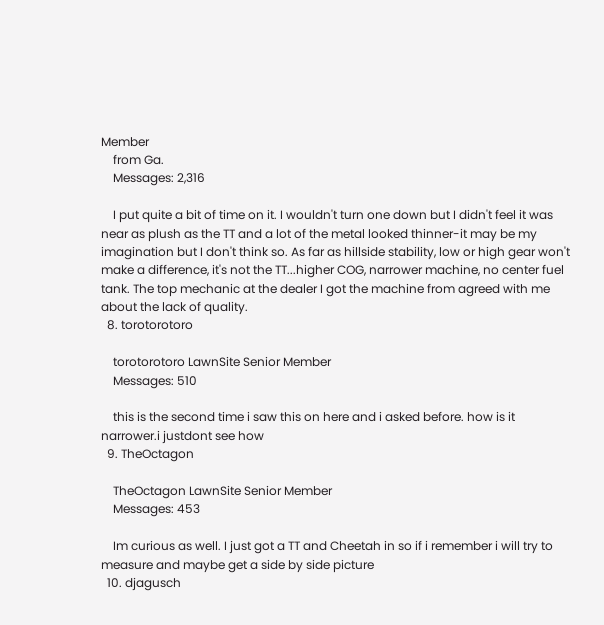Member
    from Ga.
    Messages: 2,316

    I put quite a bit of time on it. I wouldn't turn one down but I didn't feel it was near as plush as the TT and a lot of the metal looked thinner-it may be my imagination but I don't think so. As far as hillside stability, low or high gear won't make a difference, it's not the TT...higher COG, narrower machine, no center fuel tank. The top mechanic at the dealer I got the machine from agreed with me about the lack of quality.
  8. torotorotoro

    torotorotoro LawnSite Senior Member
    Messages: 510

    this is the second time i saw this on here and i asked before. how is it narrower.i justdont see how
  9. TheOctagon

    TheOctagon LawnSite Senior Member
    Messages: 453

    Im curious as well. I just got a TT and Cheetah in so if i remember i will try to measure and maybe get a side by side picture
  10. djagusch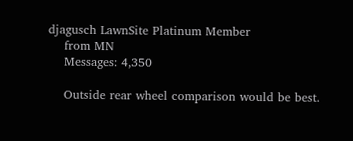djagusch LawnSite Platinum Member
    from MN
    Messages: 4,350

    Outside rear wheel comparison would be best.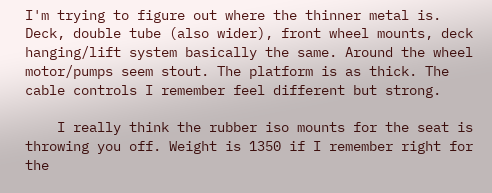I'm trying to figure out where the thinner metal is. Deck, double tube (also wider), front wheel mounts, deck hanging/lift system basically the same. Around the wheel motor/pumps seem stout. The platform is as thick. The cable controls I remember feel different but strong.

    I really think the rubber iso mounts for the seat is throwing you off. Weight is 1350 if I remember right for the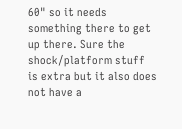60" so it needs something there to get up there. Sure the shock/platform stuff is extra but it also does not have a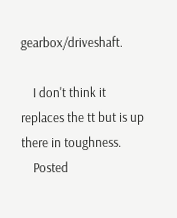gearbox/driveshaft.

    I don't think it replaces the tt but is up there in toughness.
    Posted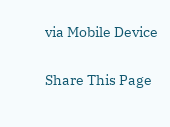via Mobile Device

Share This Page